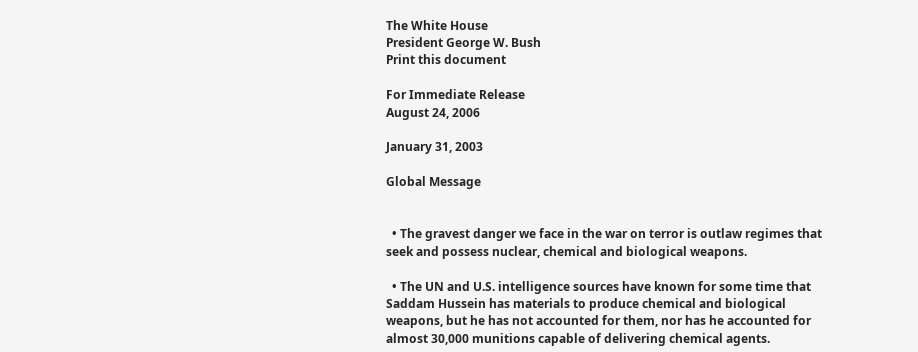The White House
President George W. Bush
Print this document

For Immediate Release
August 24, 2006

January 31, 2003

Global Message


  • The gravest danger we face in the war on terror is outlaw regimes that seek and possess nuclear, chemical and biological weapons.

  • The UN and U.S. intelligence sources have known for some time that Saddam Hussein has materials to produce chemical and biological weapons, but he has not accounted for them, nor has he accounted for almost 30,000 munitions capable of delivering chemical agents.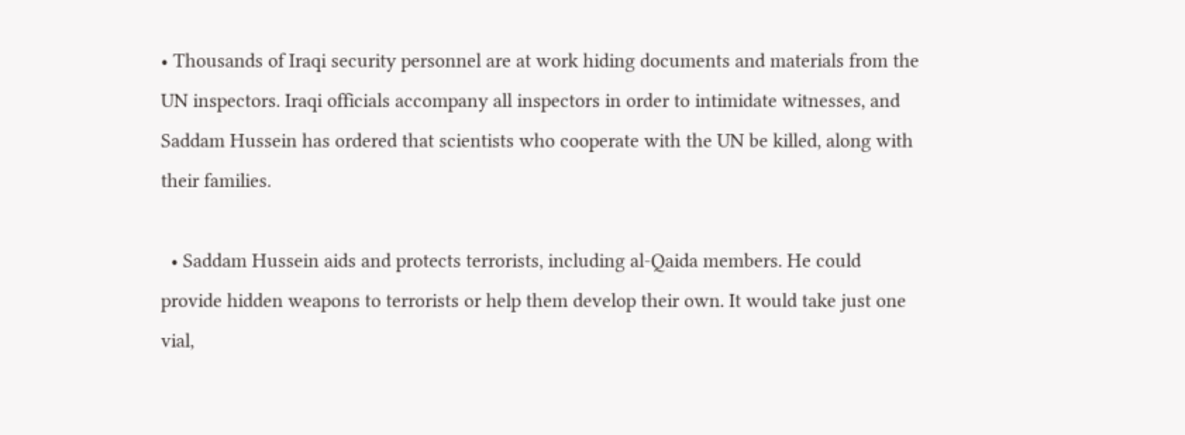• Thousands of Iraqi security personnel are at work hiding documents and materials from the UN inspectors. Iraqi officials accompany all inspectors in order to intimidate witnesses, and Saddam Hussein has ordered that scientists who cooperate with the UN be killed, along with their families.

  • Saddam Hussein aids and protects terrorists, including al-Qaida members. He could provide hidden weapons to terrorists or help them develop their own. It would take just one vial,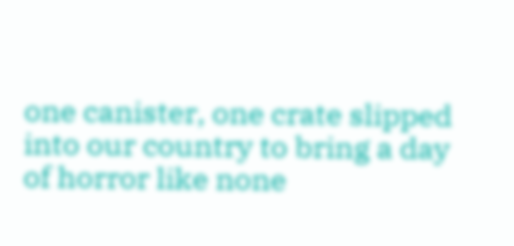one canister, one crate slipped into our country to bring a day of horror like none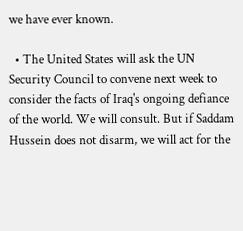we have ever known.

  • The United States will ask the UN Security Council to convene next week to consider the facts of Iraq's ongoing defiance of the world. We will consult. But if Saddam Hussein does not disarm, we will act for the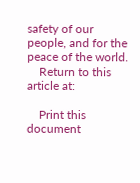safety of our people, and for the peace of the world.
    Return to this article at:

    Print this document